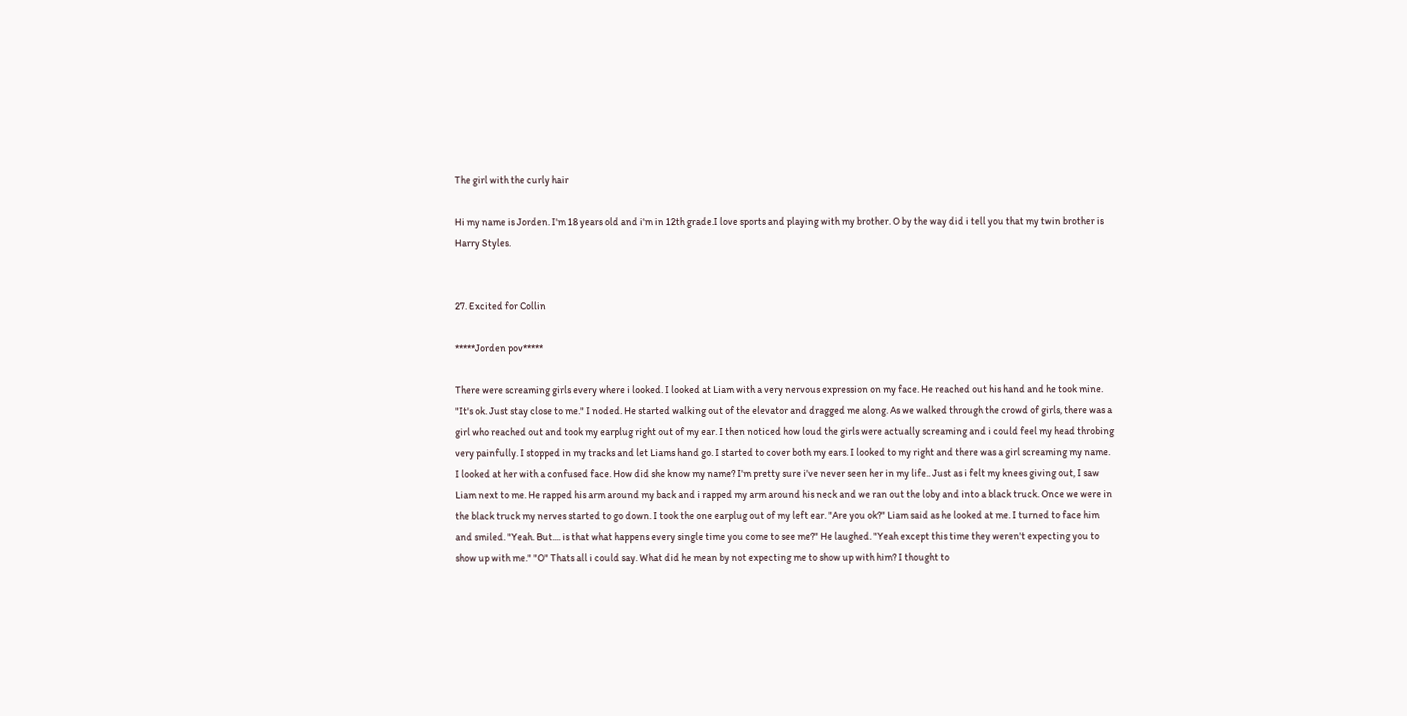The girl with the curly hair

Hi my name is Jorden. I'm 18 years old and i'm in 12th grade.I love sports and playing with my brother. O by the way did i tell you that my twin brother is Harry Styles.


27. Excited for Collin

*****Jorden pov*****

There were screaming girls every where i looked. I looked at Liam with a very nervous expression on my face. He reached out his hand and he took mine. "It's ok. Just stay close to me." I noded. He started walking out of the elevator and dragged me along. As we walked through the crowd of girls, there was a girl who reached out and took my earplug right out of my ear. I then noticed how loud the girls were actually screaming and i could feel my head throbing very painfully. I stopped in my tracks and let Liams hand go. I started to cover both my ears. I looked to my right and there was a girl screaming my name. I looked at her with a confused face. How did she know my name? I'm pretty sure i've never seen her in my life.. Just as i felt my knees giving out, I saw Liam next to me. He rapped his arm around my back and i rapped my arm around his neck and we ran out the loby and into a black truck. Once we were in the black truck my nerves started to go down. I took the one earplug out of my left ear. "Are you ok?" Liam said as he looked at me. I turned to face him and smiled. "Yeah. But.... is that what happens every single time you come to see me?" He laughed. "Yeah except this time they weren't expecting you to show up with me." "O" Thats all i could say. What did he mean by not expecting me to show up with him? I thought to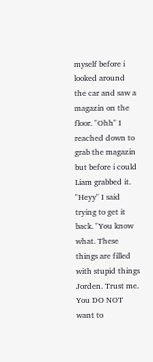myself before i looked around the car and saw a magazin on the floor. "Ohh" I reached down to grab the magazin but before i could Liam grabbed it. "Heyy" I said trying to get it back. "You know what. These things are filled with stupid things Jorden. Trust me. You DO NOT want to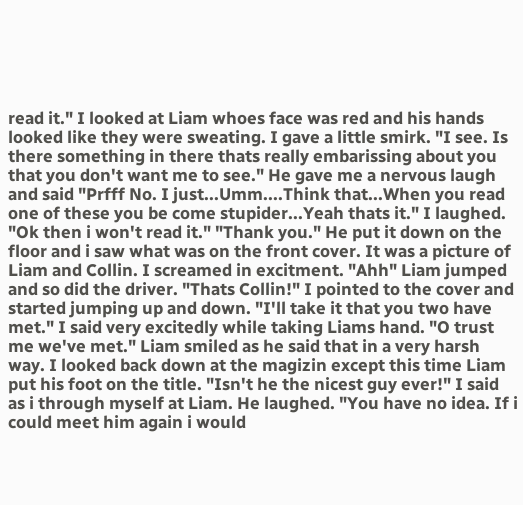read it." I looked at Liam whoes face was red and his hands looked like they were sweating. I gave a little smirk. "I see. Is there something in there thats really embarissing about you that you don't want me to see." He gave me a nervous laugh and said "Prfff No. I just...Umm....Think that...When you read one of these you be come stupider...Yeah thats it." I laughed. "Ok then i won't read it." "Thank you." He put it down on the floor and i saw what was on the front cover. It was a picture of Liam and Collin. I screamed in excitment. "Ahh" Liam jumped and so did the driver. "Thats Collin!" I pointed to the cover and started jumping up and down. "I'll take it that you two have met." I said very excitedly while taking Liams hand. "O trust me we've met." Liam smiled as he said that in a very harsh way. I looked back down at the magizin except this time Liam put his foot on the title. "Isn't he the nicest guy ever!" I said as i through myself at Liam. He laughed. "You have no idea. If i could meet him again i would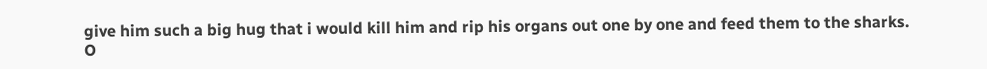give him such a big hug that i would kill him and rip his organs out one by one and feed them to the sharks. O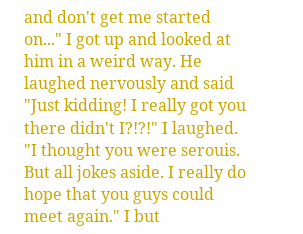and don't get me started on..." I got up and looked at him in a weird way. He laughed nervously and said "Just kidding! I really got you there didn't I?!?!" I laughed. "I thought you were serouis. But all jokes aside. I really do hope that you guys could meet again." I but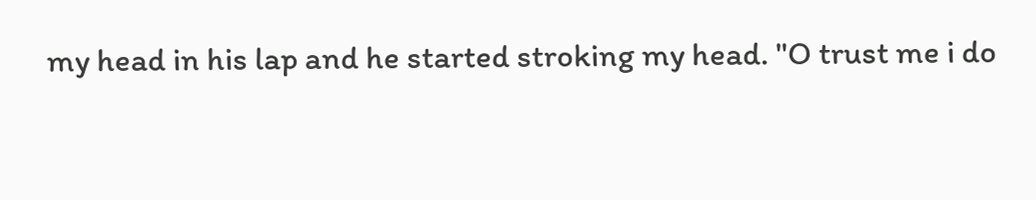my head in his lap and he started stroking my head. "O trust me i do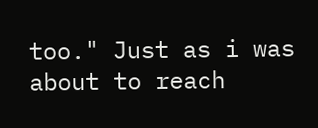too." Just as i was about to reach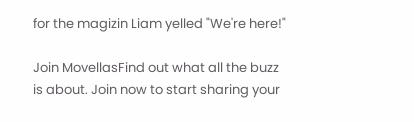for the magizin Liam yelled "We're here!"

Join MovellasFind out what all the buzz is about. Join now to start sharing your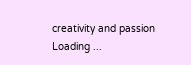creativity and passion
Loading ...